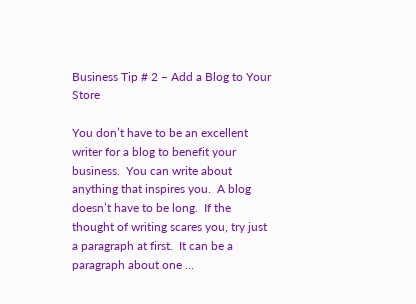Business Tip # 2 – Add a Blog to Your Store

You don’t have to be an excellent writer for a blog to benefit your business.  You can write about anything that inspires you.  A blog doesn’t have to be long.  If the thought of writing scares you, try just a paragraph at first.  It can be a paragraph about one …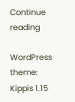Continue reading

WordPress theme: Kippis 1.15